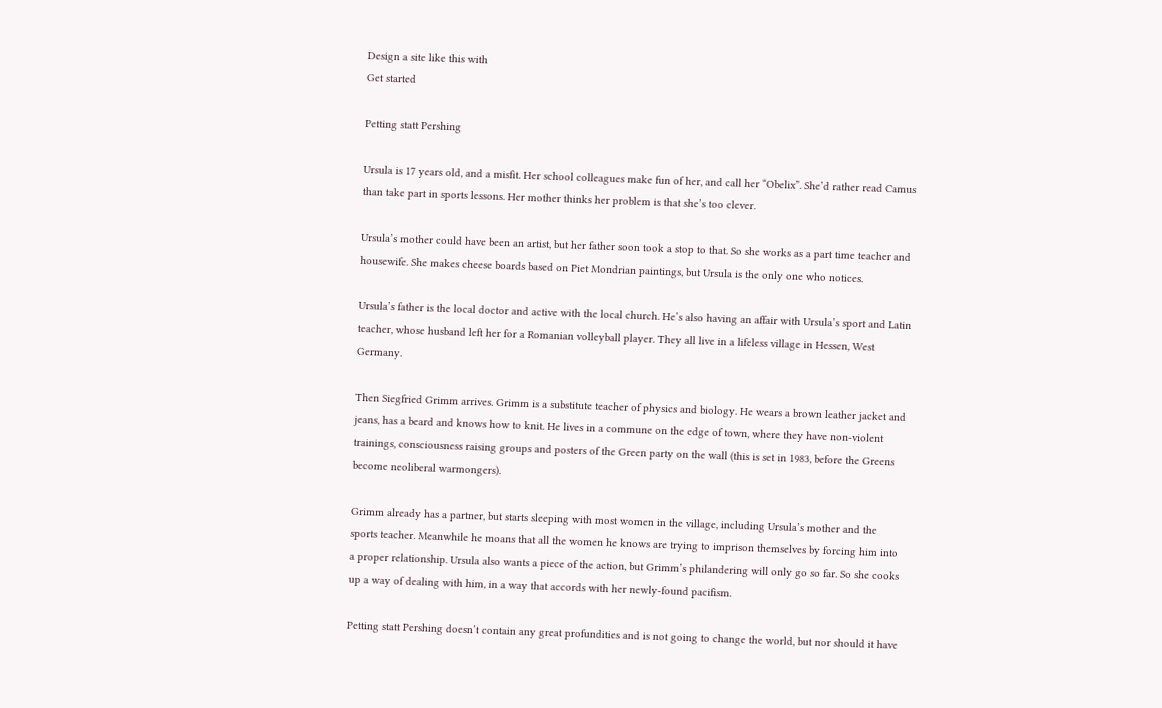Design a site like this with
Get started

Petting statt Pershing

Ursula is 17 years old, and a misfit. Her school colleagues make fun of her, and call her “Obelix”. She’d rather read Camus than take part in sports lessons. Her mother thinks her problem is that she’s too clever.

Ursula’s mother could have been an artist, but her father soon took a stop to that. So she works as a part time teacher and housewife. She makes cheese boards based on Piet Mondrian paintings, but Ursula is the only one who notices.

Ursula’s father is the local doctor and active with the local church. He’s also having an affair with Ursula’s sport and Latin teacher, whose husband left her for a Romanian volleyball player. They all live in a lifeless village in Hessen, West Germany.

Then Siegfried Grimm arrives. Grimm is a substitute teacher of physics and biology. He wears a brown leather jacket and jeans, has a beard and knows how to knit. He lives in a commune on the edge of town, where they have non-violent trainings, consciousness raising groups and posters of the Green party on the wall (this is set in 1983, before the Greens become neoliberal warmongers).

Grimm already has a partner, but starts sleeping with most women in the village, including Ursula’s mother and the sports teacher. Meanwhile he moans that all the women he knows are trying to imprison themselves by forcing him into a proper relationship. Ursula also wants a piece of the action, but Grimm’s philandering will only go so far. So she cooks up a way of dealing with him, in a way that accords with her newly-found pacifism.

Petting statt Pershing doesn’t contain any great profundities and is not going to change the world, but nor should it have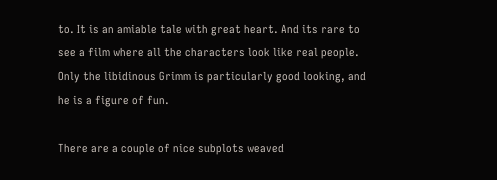to. It is an amiable tale with great heart. And its rare to see a film where all the characters look like real people. Only the libidinous Grimm is particularly good looking, and he is a figure of fun.

There are a couple of nice subplots weaved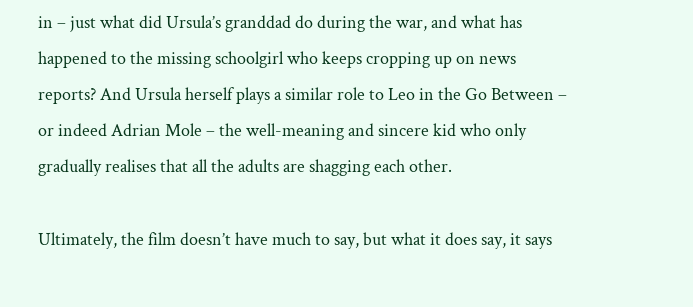in – just what did Ursula’s granddad do during the war, and what has happened to the missing schoolgirl who keeps cropping up on news reports? And Ursula herself plays a similar role to Leo in the Go Between – or indeed Adrian Mole – the well-meaning and sincere kid who only gradually realises that all the adults are shagging each other.

Ultimately, the film doesn’t have much to say, but what it does say, it says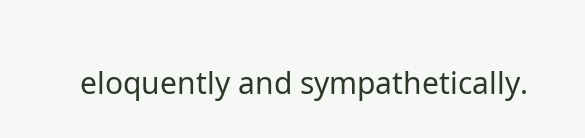eloquently and sympathetically.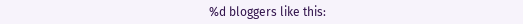%d bloggers like this: